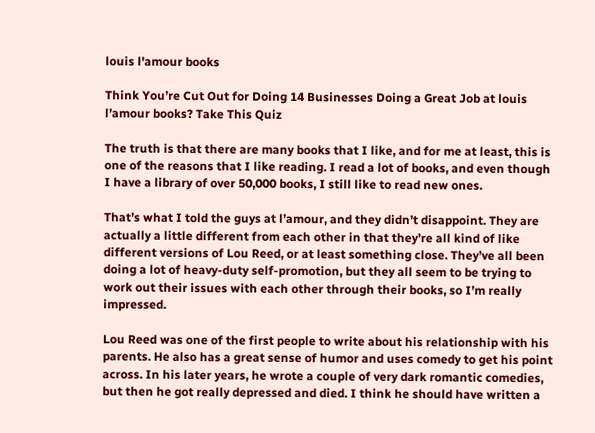louis l'amour books

Think You’re Cut Out for Doing 14 Businesses Doing a Great Job at louis l’amour books? Take This Quiz

The truth is that there are many books that I like, and for me at least, this is one of the reasons that I like reading. I read a lot of books, and even though I have a library of over 50,000 books, I still like to read new ones.

That’s what I told the guys at l’amour, and they didn’t disappoint. They are actually a little different from each other in that they’re all kind of like different versions of Lou Reed, or at least something close. They’ve all been doing a lot of heavy-duty self-promotion, but they all seem to be trying to work out their issues with each other through their books, so I’m really impressed.

Lou Reed was one of the first people to write about his relationship with his parents. He also has a great sense of humor and uses comedy to get his point across. In his later years, he wrote a couple of very dark romantic comedies, but then he got really depressed and died. I think he should have written a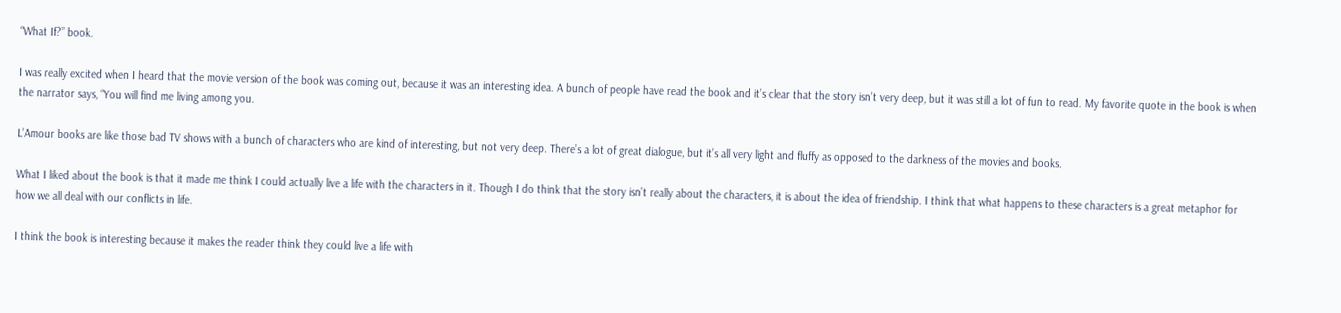“What If?” book.

I was really excited when I heard that the movie version of the book was coming out, because it was an interesting idea. A bunch of people have read the book and it’s clear that the story isn’t very deep, but it was still a lot of fun to read. My favorite quote in the book is when the narrator says, “You will find me living among you.

L’Amour books are like those bad TV shows with a bunch of characters who are kind of interesting, but not very deep. There’s a lot of great dialogue, but it’s all very light and fluffy as opposed to the darkness of the movies and books.

What I liked about the book is that it made me think I could actually live a life with the characters in it. Though I do think that the story isn’t really about the characters, it is about the idea of friendship. I think that what happens to these characters is a great metaphor for how we all deal with our conflicts in life.

I think the book is interesting because it makes the reader think they could live a life with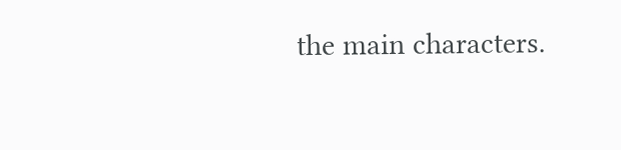the main characters.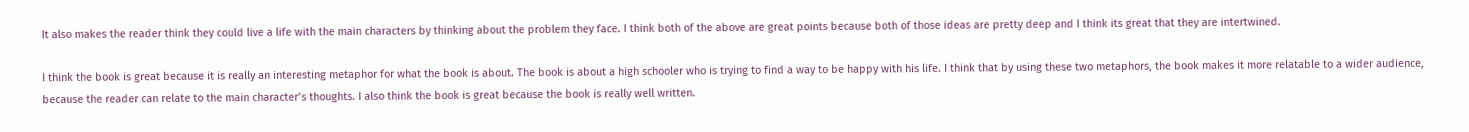It also makes the reader think they could live a life with the main characters by thinking about the problem they face. I think both of the above are great points because both of those ideas are pretty deep and I think its great that they are intertwined.

I think the book is great because it is really an interesting metaphor for what the book is about. The book is about a high schooler who is trying to find a way to be happy with his life. I think that by using these two metaphors, the book makes it more relatable to a wider audience, because the reader can relate to the main character’s thoughts. I also think the book is great because the book is really well written.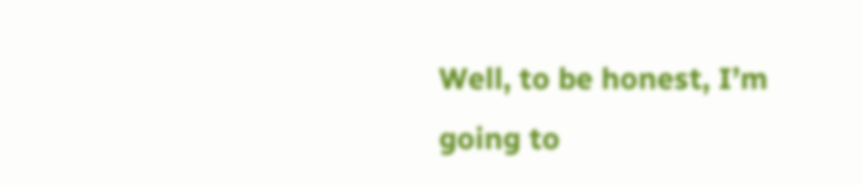Well, to be honest, I’m going to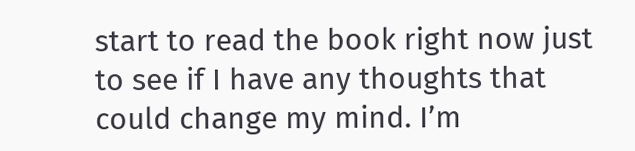start to read the book right now just to see if I have any thoughts that could change my mind. I’m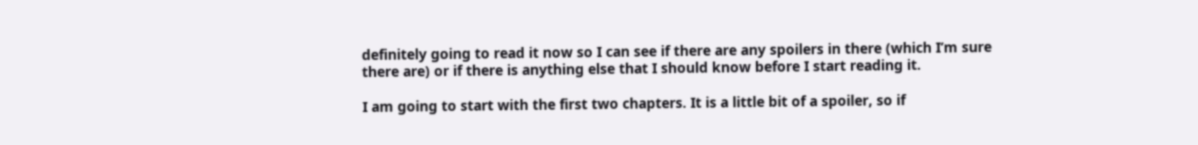definitely going to read it now so I can see if there are any spoilers in there (which I’m sure there are) or if there is anything else that I should know before I start reading it.

I am going to start with the first two chapters. It is a little bit of a spoiler, so if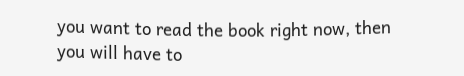you want to read the book right now, then you will have to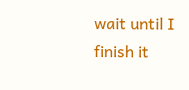wait until I finish it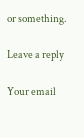or something.

Leave a reply

Your email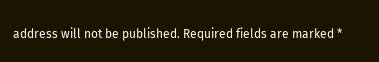address will not be published. Required fields are marked *